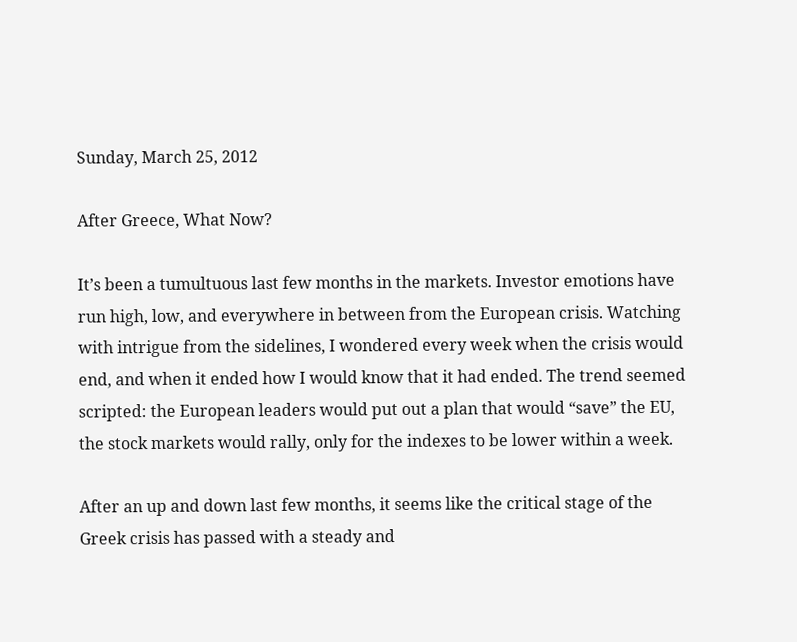Sunday, March 25, 2012

After Greece, What Now?

It’s been a tumultuous last few months in the markets. Investor emotions have run high, low, and everywhere in between from the European crisis. Watching with intrigue from the sidelines, I wondered every week when the crisis would end, and when it ended how I would know that it had ended. The trend seemed scripted: the European leaders would put out a plan that would “save” the EU, the stock markets would rally, only for the indexes to be lower within a week.

After an up and down last few months, it seems like the critical stage of the Greek crisis has passed with a steady and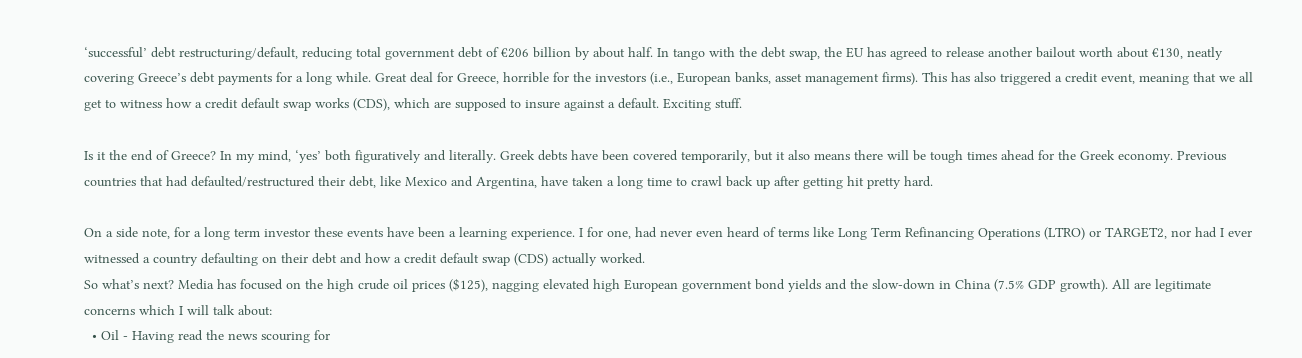‘successful’ debt restructuring/default, reducing total government debt of €206 billion by about half. In tango with the debt swap, the EU has agreed to release another bailout worth about €130, neatly covering Greece’s debt payments for a long while. Great deal for Greece, horrible for the investors (i.e., European banks, asset management firms). This has also triggered a credit event, meaning that we all get to witness how a credit default swap works (CDS), which are supposed to insure against a default. Exciting stuff.

Is it the end of Greece? In my mind, ‘yes’ both figuratively and literally. Greek debts have been covered temporarily, but it also means there will be tough times ahead for the Greek economy. Previous countries that had defaulted/restructured their debt, like Mexico and Argentina, have taken a long time to crawl back up after getting hit pretty hard.

On a side note, for a long term investor these events have been a learning experience. I for one, had never even heard of terms like Long Term Refinancing Operations (LTRO) or TARGET2, nor had I ever witnessed a country defaulting on their debt and how a credit default swap (CDS) actually worked.
So what’s next? Media has focused on the high crude oil prices ($125), nagging elevated high European government bond yields and the slow-down in China (7.5% GDP growth). All are legitimate concerns which I will talk about:
  • Oil - Having read the news scouring for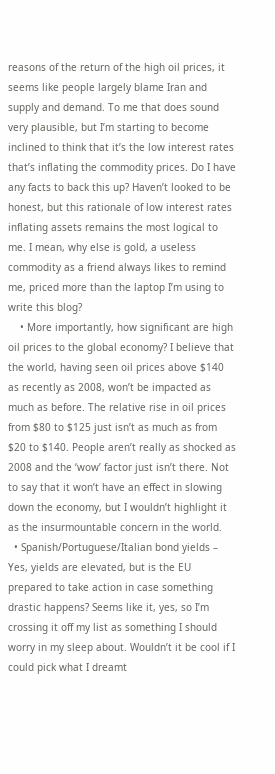reasons of the return of the high oil prices, it seems like people largely blame Iran and supply and demand. To me that does sound very plausible, but I’m starting to become inclined to think that it’s the low interest rates that’s inflating the commodity prices. Do I have any facts to back this up? Haven’t looked to be honest, but this rationale of low interest rates inflating assets remains the most logical to me. I mean, why else is gold, a useless commodity as a friend always likes to remind me, priced more than the laptop I’m using to write this blog?
    • More importantly, how significant are high oil prices to the global economy? I believe that the world, having seen oil prices above $140 as recently as 2008, won’t be impacted as much as before. The relative rise in oil prices from $80 to $125 just isn’t as much as from $20 to $140. People aren’t really as shocked as 2008 and the ‘wow’ factor just isn’t there. Not to say that it won’t have an effect in slowing down the economy, but I wouldn’t highlight it as the insurmountable concern in the world.
  • Spanish/Portuguese/Italian bond yields – Yes, yields are elevated, but is the EU prepared to take action in case something drastic happens? Seems like it, yes, so I’m crossing it off my list as something I should worry in my sleep about. Wouldn’t it be cool if I could pick what I dreamt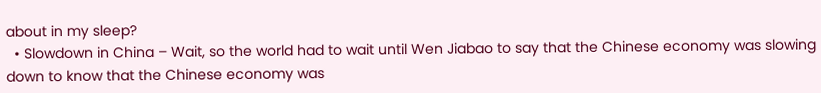about in my sleep?
  • Slowdown in China – Wait, so the world had to wait until Wen Jiabao to say that the Chinese economy was slowing down to know that the Chinese economy was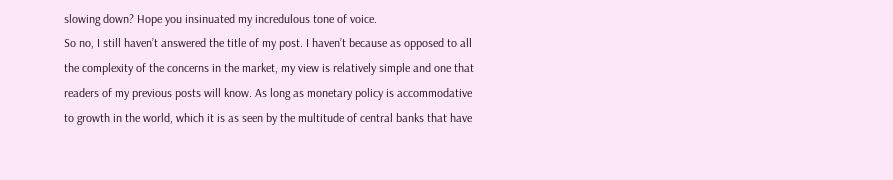slowing down? Hope you insinuated my incredulous tone of voice.
So no, I still haven’t answered the title of my post. I haven’t because as opposed to all the complexity of the concerns in the market, my view is relatively simple and one that readers of my previous posts will know. As long as monetary policy is accommodative to growth in the world, which it is as seen by the multitude of central banks that have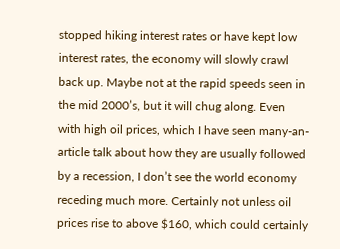stopped hiking interest rates or have kept low interest rates, the economy will slowly crawl back up. Maybe not at the rapid speeds seen in the mid 2000’s, but it will chug along. Even with high oil prices, which I have seen many-an-article talk about how they are usually followed by a recession, I don’t see the world economy receding much more. Certainly not unless oil prices rise to above $160, which could certainly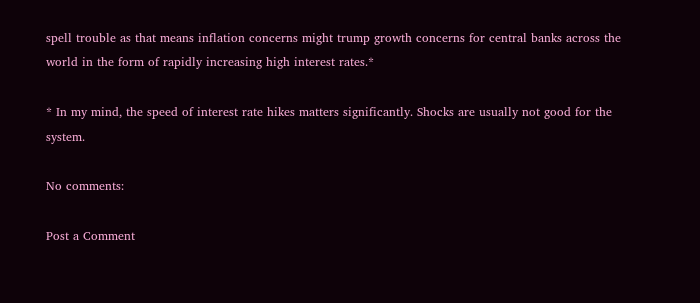spell trouble as that means inflation concerns might trump growth concerns for central banks across the world in the form of rapidly increasing high interest rates.*

* In my mind, the speed of interest rate hikes matters significantly. Shocks are usually not good for the system.

No comments:

Post a Comment